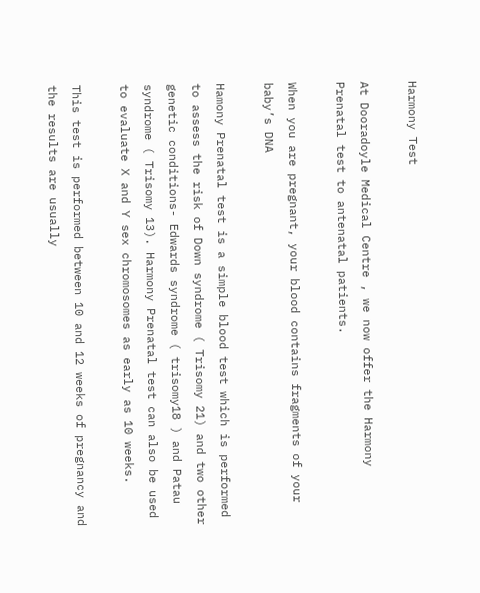Harmony Test

At Dooradoyle Medical Centre , we now offer the Harmony Prenatal test to antenatal patients.

When you are pregnant, your blood contains fragments of your baby’s DNA

Hamony Prenatal test is a simple blood test which is performed to assess the risk of Down syndrome ( Trisomy 21) and two other genetic conditions- Edwards syndrome ( trisomy18 ) and Patau syndrome ( Trisomy 13). Harmony Prenatal test can also be used to evaluate X and Y sex chromosomes as early as 10 weeks.

This test is performed between 10 and 12 weeks of pregnancy and the results are usually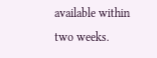available within two weeks.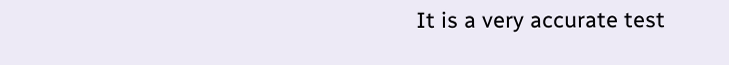It is a very accurate test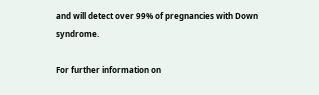and will detect over 99% of pregnancies with Down syndrome.

For further information on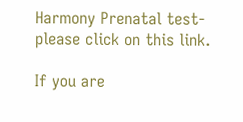Harmony Prenatal test- please click on this link.

If you are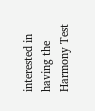interested in having the Harmony Test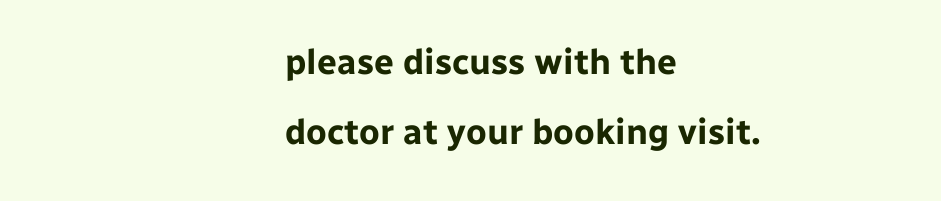please discuss with the doctor at your booking visit.